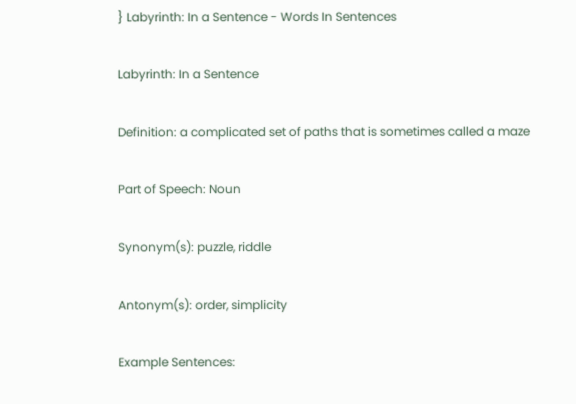} Labyrinth: In a Sentence - Words In Sentences

Labyrinth: In a Sentence

Definition: a complicated set of paths that is sometimes called a maze

Part of Speech: Noun

Synonym(s): puzzle, riddle

Antonym(s): order, simplicity

Example Sentences: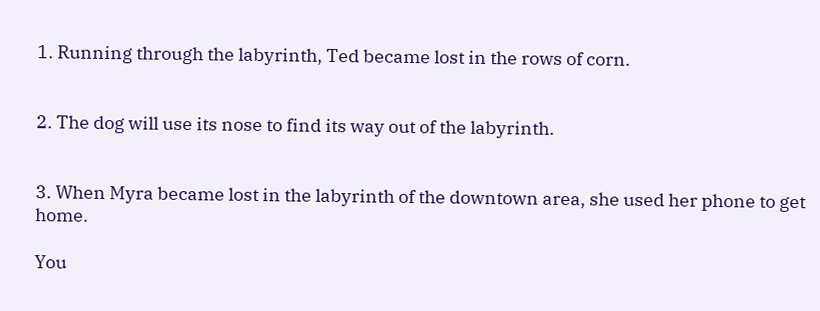1. Running through the labyrinth, Ted became lost in the rows of corn.


2. The dog will use its nose to find its way out of the labyrinth.


3. When Myra became lost in the labyrinth of the downtown area, she used her phone to get home.

You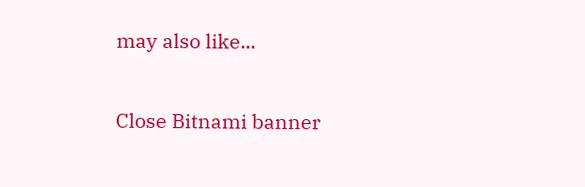may also like...

Close Bitnami banner